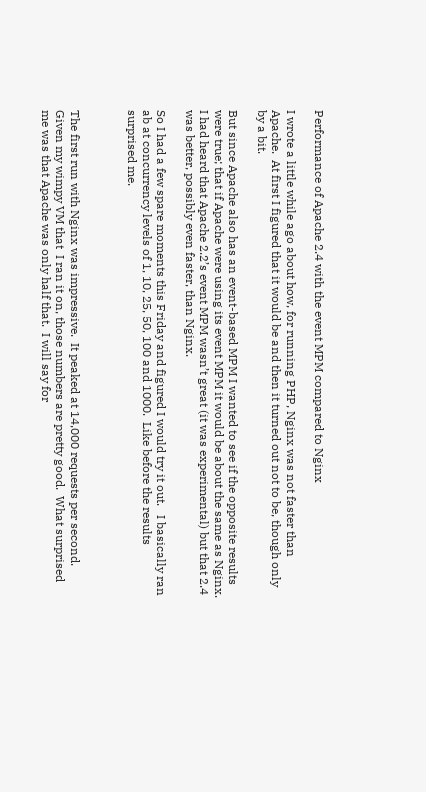Performance of Apache 2.4 with the event MPM compared to Nginx

I wrote a little while ago about how, for running PHP, Nginx was not faster than Apache.  At first I figured that it would be and then it turned out not to be, though only by a bit.

But since Apache also has an event-based MPM I wanted to see if the opposite results were true; that if Apache were using its event MPM it would be about the same as Nginx.  I had heard that Apache 2.2’s event MPM wasn’t great (it was experimental) but that 2.4 was better, possibly even faster, than Nginx.

So I had a few spare moments this Friday and figured I would try it out.   I basically ran ab at concurrency levels of 1, 10, 25, 50, 100 and 1000.  Like before the results surprised me.



The first run with Nginx was impressive.  It peaked at 14,000 requests per second.  Given my wimpy VM that  I ran it on, those numbers are pretty good.  What surprised me was that Apache was only half that.  I will say for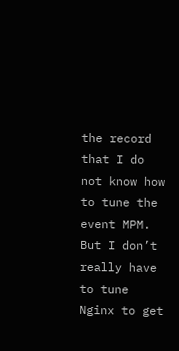the record that I do not know how to tune the event MPM.  But I don’t really have to tune Nginx to get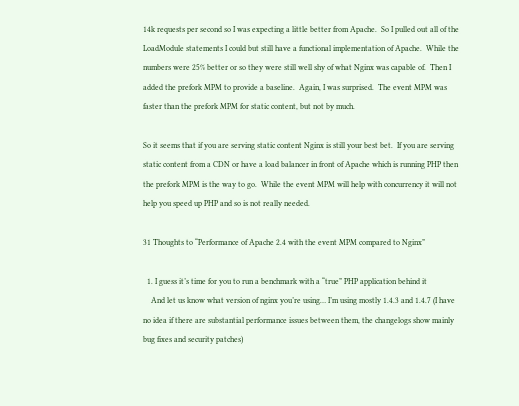14k requests per second so I was expecting a little better from Apache.  So I pulled out all of the LoadModule statements I could but still have a functional implementation of Apache.  While the numbers were 25% better or so they were still well shy of what Nginx was capable of.  Then I added the prefork MPM to provide a baseline.  Again, I was surprised.  The event MPM was faster than the prefork MPM for static content, but not by much.

So it seems that if you are serving static content Nginx is still your best bet.  If you are serving static content from a CDN or have a load balancer in front of Apache which is running PHP then the prefork MPM is the way to go.  While the event MPM will help with concurrency it will not help you speed up PHP and so is not really needed.

31 Thoughts to “Performance of Apache 2.4 with the event MPM compared to Nginx”

  1. I guess it’s time for you to run a benchmark with a “true” PHP application behind it
    And let us know what version of nginx you’re using… I’m using mostly 1.4.3 and 1.4.7 (I have no idea if there are substantial performance issues between them, the changelogs show mainly bug fixes and security patches)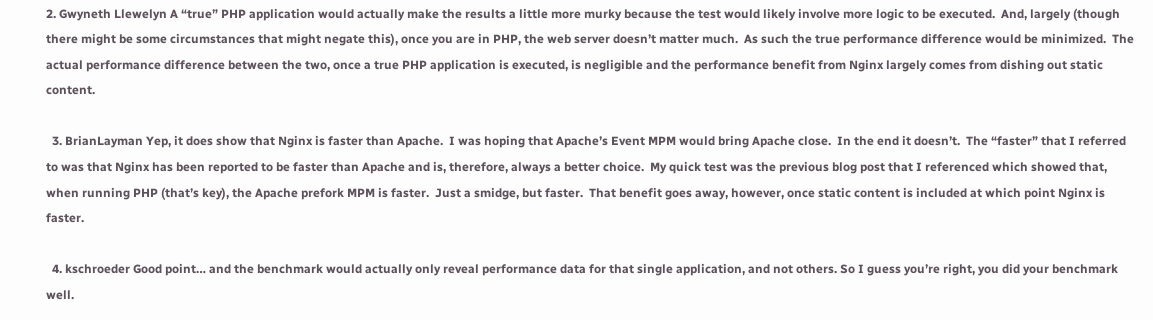2. Gwyneth Llewelyn A “true” PHP application would actually make the results a little more murky because the test would likely involve more logic to be executed.  And, largely (though there might be some circumstances that might negate this), once you are in PHP, the web server doesn’t matter much.  As such the true performance difference would be minimized.  The actual performance difference between the two, once a true PHP application is executed, is negligible and the performance benefit from Nginx largely comes from dishing out static content.

  3. BrianLayman Yep, it does show that Nginx is faster than Apache.  I was hoping that Apache’s Event MPM would bring Apache close.  In the end it doesn’t.  The “faster” that I referred to was that Nginx has been reported to be faster than Apache and is, therefore, always a better choice.  My quick test was the previous blog post that I referenced which showed that, when running PHP (that’s key), the Apache prefork MPM is faster.  Just a smidge, but faster.  That benefit goes away, however, once static content is included at which point Nginx is faster.

  4. kschroeder Good point… and the benchmark would actually only reveal performance data for that single application, and not others. So I guess you’re right, you did your benchmark well.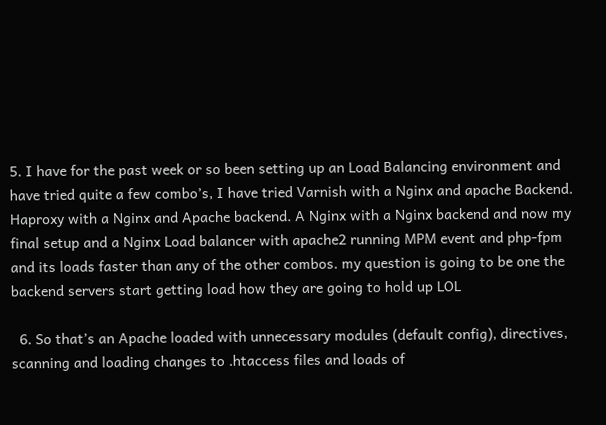5. I have for the past week or so been setting up an Load Balancing environment and have tried quite a few combo’s, I have tried Varnish with a Nginx and apache Backend. Haproxy with a Nginx and Apache backend. A Nginx with a Nginx backend and now my final setup and a Nginx Load balancer with apache2 running MPM event and php-fpm and its loads faster than any of the other combos. my question is going to be one the backend servers start getting load how they are going to hold up LOL

  6. So that’s an Apache loaded with unnecessary modules (default config), directives, scanning and loading changes to .htaccess files and loads of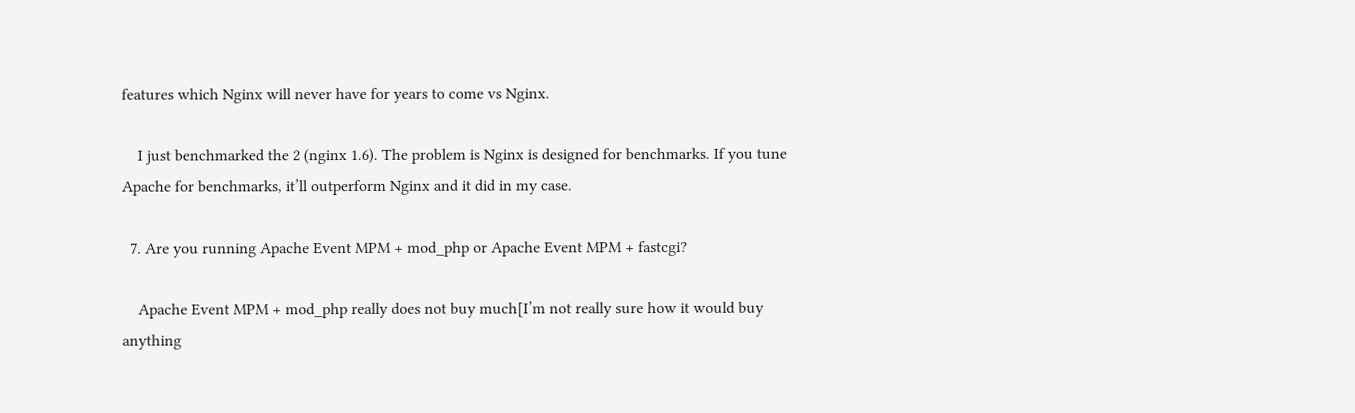features which Nginx will never have for years to come vs Nginx.

    I just benchmarked the 2 (nginx 1.6). The problem is Nginx is designed for benchmarks. If you tune Apache for benchmarks, it’ll outperform Nginx and it did in my case.

  7. Are you running Apache Event MPM + mod_php or Apache Event MPM + fastcgi?

    Apache Event MPM + mod_php really does not buy much[I’m not really sure how it would buy anything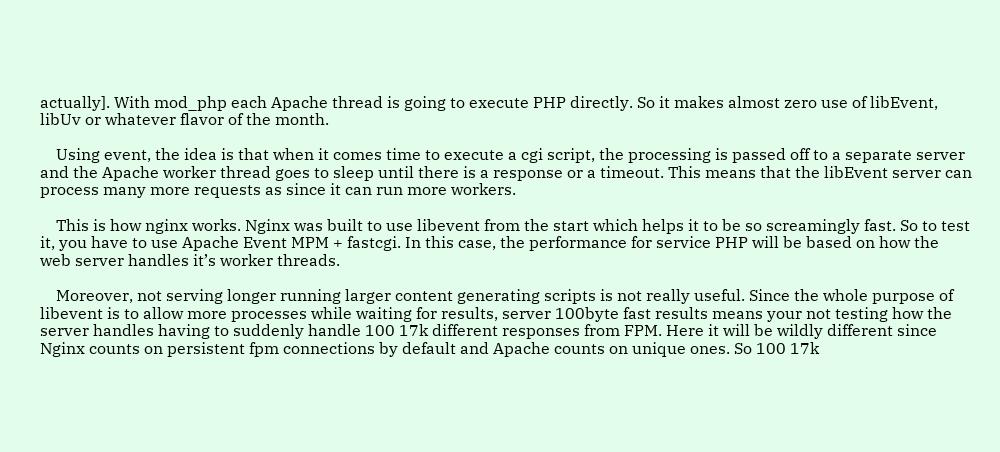actually]. With mod_php each Apache thread is going to execute PHP directly. So it makes almost zero use of libEvent, libUv or whatever flavor of the month.

    Using event, the idea is that when it comes time to execute a cgi script, the processing is passed off to a separate server and the Apache worker thread goes to sleep until there is a response or a timeout. This means that the libEvent server can process many more requests as since it can run more workers.

    This is how nginx works. Nginx was built to use libevent from the start which helps it to be so screamingly fast. So to test it, you have to use Apache Event MPM + fastcgi. In this case, the performance for service PHP will be based on how the web server handles it’s worker threads.

    Moreover, not serving longer running larger content generating scripts is not really useful. Since the whole purpose of libevent is to allow more processes while waiting for results, server 100byte fast results means your not testing how the server handles having to suddenly handle 100 17k different responses from FPM. Here it will be wildly different since Nginx counts on persistent fpm connections by default and Apache counts on unique ones. So 100 17k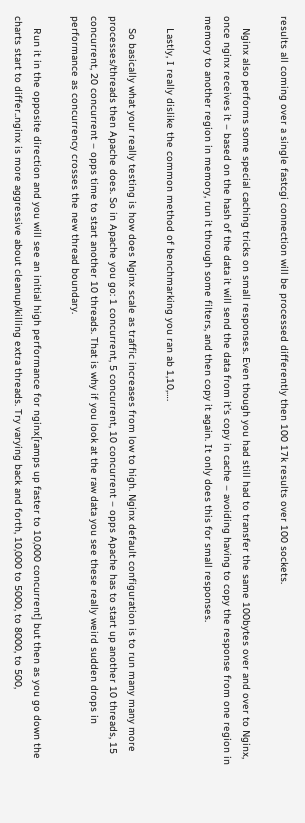results all coming over a single fastcgi connection will be processed differently then 100 17k results over 100 sockets.

    Nginx also performs some special caching tricks on small responses. Even though you had still had to transfer the same 100bytes over and over to Nginx, once nginx receives it – based on the hash of the data it will send the data from it’s copy in cache – avoiding having to copy the response from one region in memory to another region in memory, run it through some filters, and then copy it again. It only does this for small responses.

    Lastly, I really dislike the common method of benchmarking you ran ab 1,10,….

    So basically what your really testing is how does Nginx scale as traffic increases from low to high. Nginx default configuration is to run many many more processes/threads then Apache does. So in Apache you go: 1 concurrent, 5 concurrent, 10 concurrent – opps Apache has to start up another 10 threads, 15 concurrent, 20 concurrent – opps time to start another 10 threads. That is why if you look at the raw data you see these really weird sudden drops in performance as concurrency crosses the new thread boundary.

    Run it in the opposite direction and you will see an initial high performance for nginx[ramps up faster to 10,000 concurrent] but then as you go down the charts start to differ..nginx is more aggressive about cleanup/killing extra threads. Try varying back and forth, 10,000 to 5000, to 8000, to 500,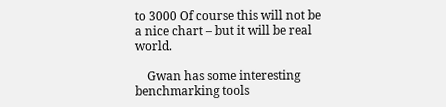to 3000 Of course this will not be a nice chart – but it will be real world.

    Gwan has some interesting benchmarking tools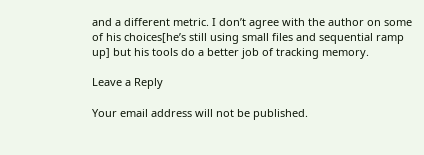and a different metric. I don’t agree with the author on some of his choices[he’s still using small files and sequential ramp up] but his tools do a better job of tracking memory.

Leave a Reply

Your email address will not be published.